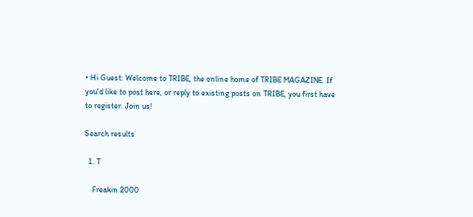• Hi Guest: Welcome to TRIBE, the online home of TRIBE MAGAZINE. If you'd like to post here, or reply to existing posts on TRIBE, you first have to register. Join us!

Search results

  1. T

    Freakin 2000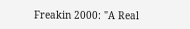Freakin 2000: "A Real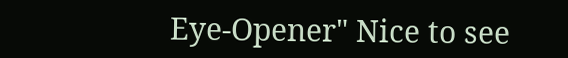Eye-Opener" Nice to see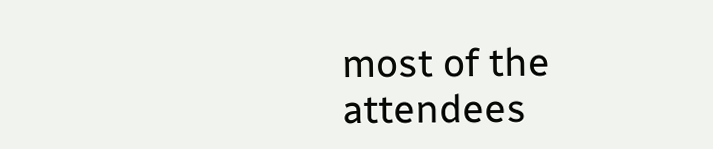most of the attendees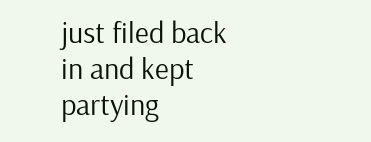just filed back in and kept partying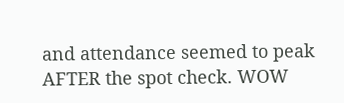and attendance seemed to peak AFTER the spot check. WOW